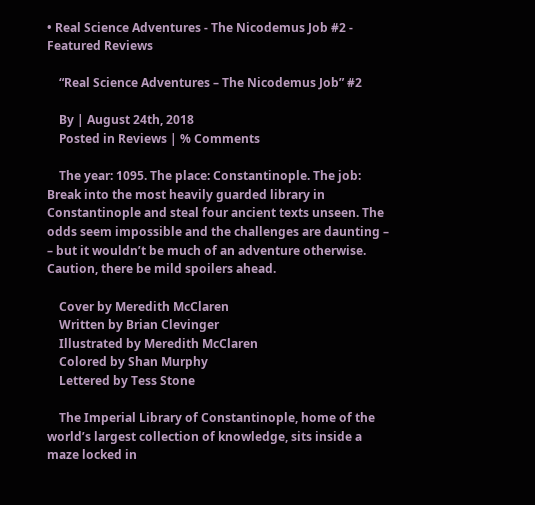• Real Science Adventures - The Nicodemus Job #2 - Featured Reviews

    “Real Science Adventures – The Nicodemus Job” #2

    By | August 24th, 2018
    Posted in Reviews | % Comments

    The year: 1095. The place: Constantinople. The job: Break into the most heavily guarded library in Constantinople and steal four ancient texts unseen. The odds seem impossible and the challenges are daunting – – but it wouldn’t be much of an adventure otherwise. Caution, there be mild spoilers ahead.

    Cover by Meredith McClaren
    Written by Brian Clevinger
    Illustrated by Meredith McClaren
    Colored by Shan Murphy
    Lettered by Tess Stone

    The Imperial Library of Constantinople, home of the world’s largest collection of knowledge, sits inside a maze locked in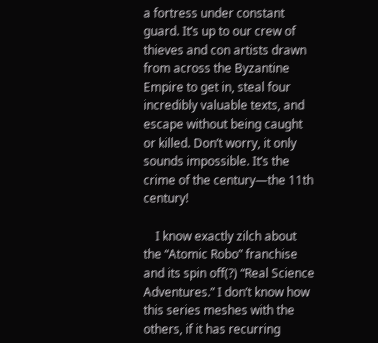a fortress under constant guard. It’s up to our crew of thieves and con artists drawn from across the Byzantine Empire to get in, steal four incredibly valuable texts, and escape without being caught or killed. Don’t worry, it only sounds impossible. It’s the crime of the century—the 11th century!

    I know exactly zilch about the “Atomic Robo” franchise and its spin off(?) “Real Science Adventures.” I don’t know how this series meshes with the others, if it has recurring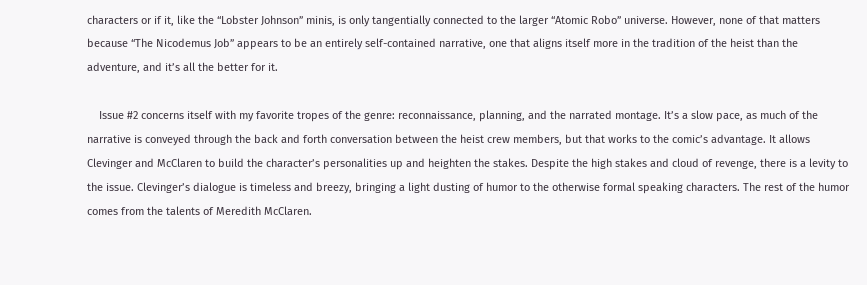characters or if it, like the “Lobster Johnson” minis, is only tangentially connected to the larger “Atomic Robo” universe. However, none of that matters because “The Nicodemus Job” appears to be an entirely self-contained narrative, one that aligns itself more in the tradition of the heist than the adventure, and it’s all the better for it.

    Issue #2 concerns itself with my favorite tropes of the genre: reconnaissance, planning, and the narrated montage. It’s a slow pace, as much of the narrative is conveyed through the back and forth conversation between the heist crew members, but that works to the comic’s advantage. It allows Clevinger and McClaren to build the character’s personalities up and heighten the stakes. Despite the high stakes and cloud of revenge, there is a levity to the issue. Clevinger’s dialogue is timeless and breezy, bringing a light dusting of humor to the otherwise formal speaking characters. The rest of the humor comes from the talents of Meredith McClaren.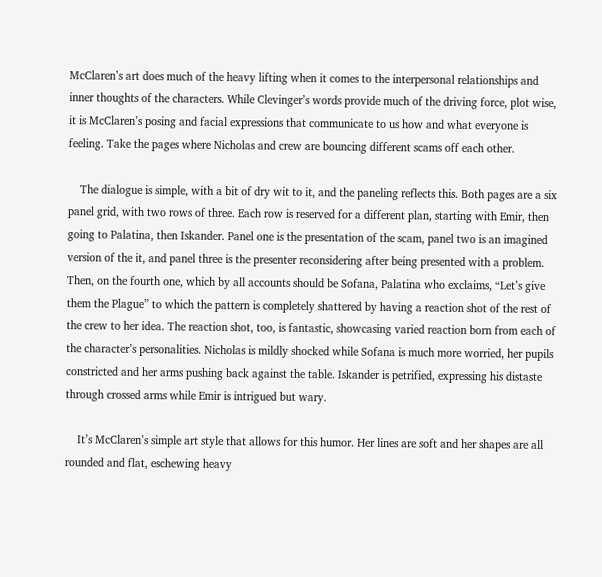McClaren’s art does much of the heavy lifting when it comes to the interpersonal relationships and inner thoughts of the characters. While Clevinger’s words provide much of the driving force, plot wise, it is McClaren’s posing and facial expressions that communicate to us how and what everyone is feeling. Take the pages where Nicholas and crew are bouncing different scams off each other.

    The dialogue is simple, with a bit of dry wit to it, and the paneling reflects this. Both pages are a six panel grid, with two rows of three. Each row is reserved for a different plan, starting with Emir, then going to Palatina, then Iskander. Panel one is the presentation of the scam, panel two is an imagined version of the it, and panel three is the presenter reconsidering after being presented with a problem. Then, on the fourth one, which by all accounts should be Sofana, Palatina who exclaims, “Let’s give them the Plague” to which the pattern is completely shattered by having a reaction shot of the rest of the crew to her idea. The reaction shot, too, is fantastic, showcasing varied reaction born from each of the character’s personalities. Nicholas is mildly shocked while Sofana is much more worried, her pupils constricted and her arms pushing back against the table. Iskander is petrified, expressing his distaste through crossed arms while Emir is intrigued but wary.

    It’s McClaren’s simple art style that allows for this humor. Her lines are soft and her shapes are all rounded and flat, eschewing heavy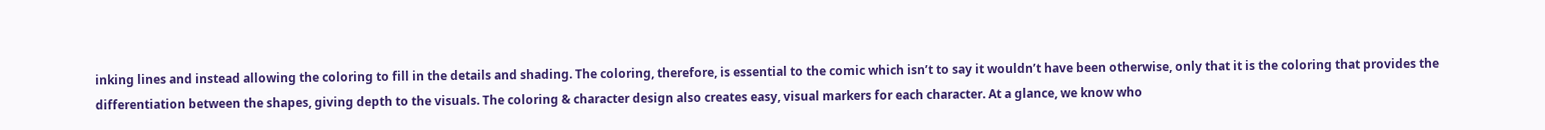inking lines and instead allowing the coloring to fill in the details and shading. The coloring, therefore, is essential to the comic which isn’t to say it wouldn’t have been otherwise, only that it is the coloring that provides the differentiation between the shapes, giving depth to the visuals. The coloring & character design also creates easy, visual markers for each character. At a glance, we know who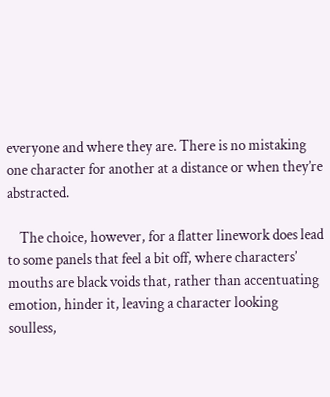everyone and where they are. There is no mistaking one character for another at a distance or when they’re abstracted.

    The choice, however, for a flatter linework does lead to some panels that feel a bit off, where characters’ mouths are black voids that, rather than accentuating emotion, hinder it, leaving a character looking soulless,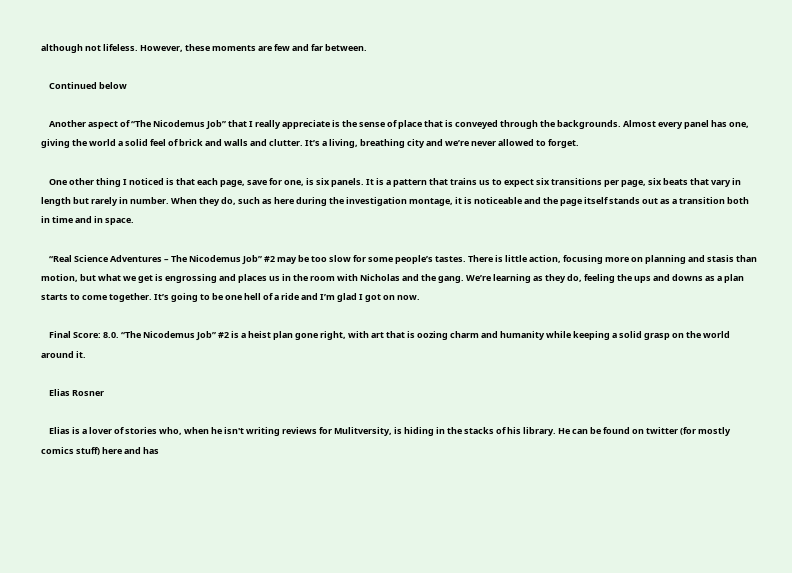although not lifeless. However, these moments are few and far between.

    Continued below

    Another aspect of “The Nicodemus Job” that I really appreciate is the sense of place that is conveyed through the backgrounds. Almost every panel has one, giving the world a solid feel of brick and walls and clutter. It’s a living, breathing city and we’re never allowed to forget.

    One other thing I noticed is that each page, save for one, is six panels. It is a pattern that trains us to expect six transitions per page, six beats that vary in length but rarely in number. When they do, such as here during the investigation montage, it is noticeable and the page itself stands out as a transition both in time and in space.

    “Real Science Adventures – The Nicodemus Job” #2 may be too slow for some people’s tastes. There is little action, focusing more on planning and stasis than motion, but what we get is engrossing and places us in the room with Nicholas and the gang. We’re learning as they do, feeling the ups and downs as a plan starts to come together. It’s going to be one hell of a ride and I’m glad I got on now.

    Final Score: 8.0. “The Nicodemus Job” #2 is a heist plan gone right, with art that is oozing charm and humanity while keeping a solid grasp on the world around it.

    Elias Rosner

    Elias is a lover of stories who, when he isn't writing reviews for Mulitversity, is hiding in the stacks of his library. He can be found on twitter (for mostly comics stuff) here and has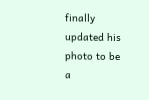finally updated his photo to be a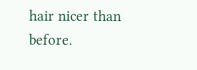hair nicer than before.